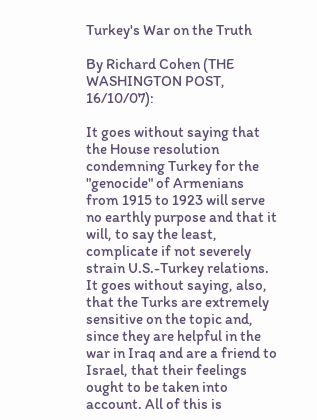Turkey's War on the Truth

By Richard Cohen (THE WASHINGTON POST, 16/10/07):

It goes without saying that the House resolution condemning Turkey for the "genocide" of Armenians from 1915 to 1923 will serve no earthly purpose and that it will, to say the least, complicate if not severely strain U.S.-Turkey relations. It goes without saying, also, that the Turks are extremely sensitive on the topic and, since they are helpful in the war in Iraq and are a friend to Israel, that their feelings ought to be taken into account. All of this is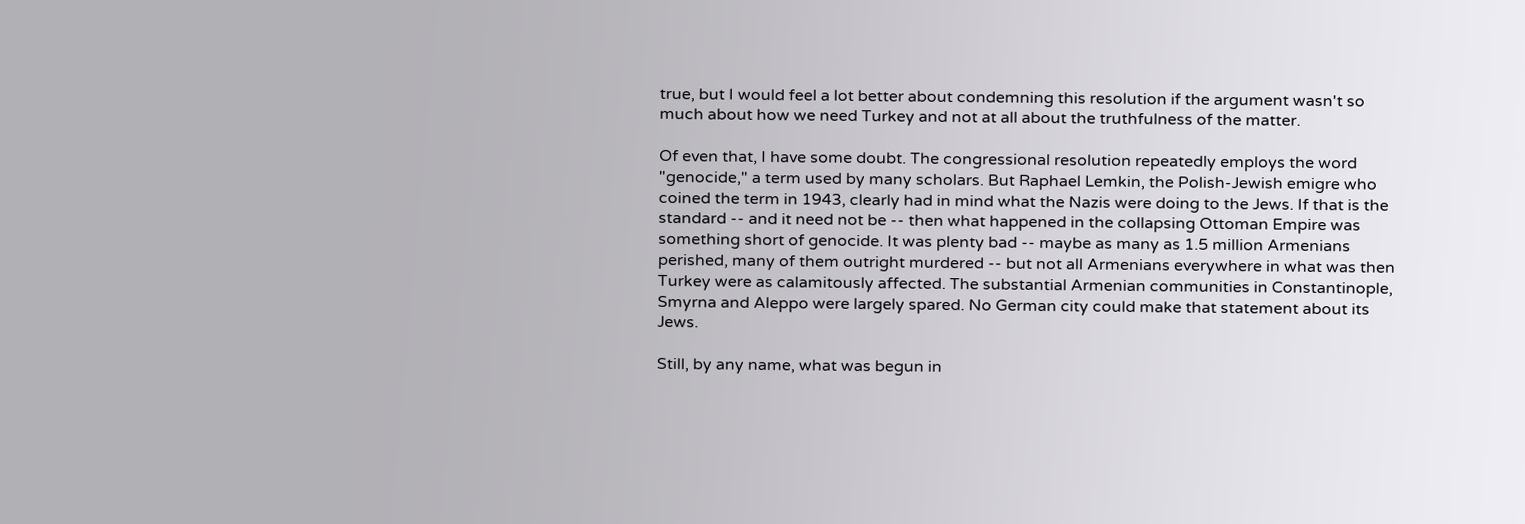true, but I would feel a lot better about condemning this resolution if the argument wasn't so much about how we need Turkey and not at all about the truthfulness of the matter.

Of even that, I have some doubt. The congressional resolution repeatedly employs the word "genocide," a term used by many scholars. But Raphael Lemkin, the Polish-Jewish emigre who coined the term in 1943, clearly had in mind what the Nazis were doing to the Jews. If that is the standard -- and it need not be -- then what happened in the collapsing Ottoman Empire was something short of genocide. It was plenty bad -- maybe as many as 1.5 million Armenians perished, many of them outright murdered -- but not all Armenians everywhere in what was then Turkey were as calamitously affected. The substantial Armenian communities in Constantinople, Smyrna and Aleppo were largely spared. No German city could make that statement about its Jews.

Still, by any name, what was begun in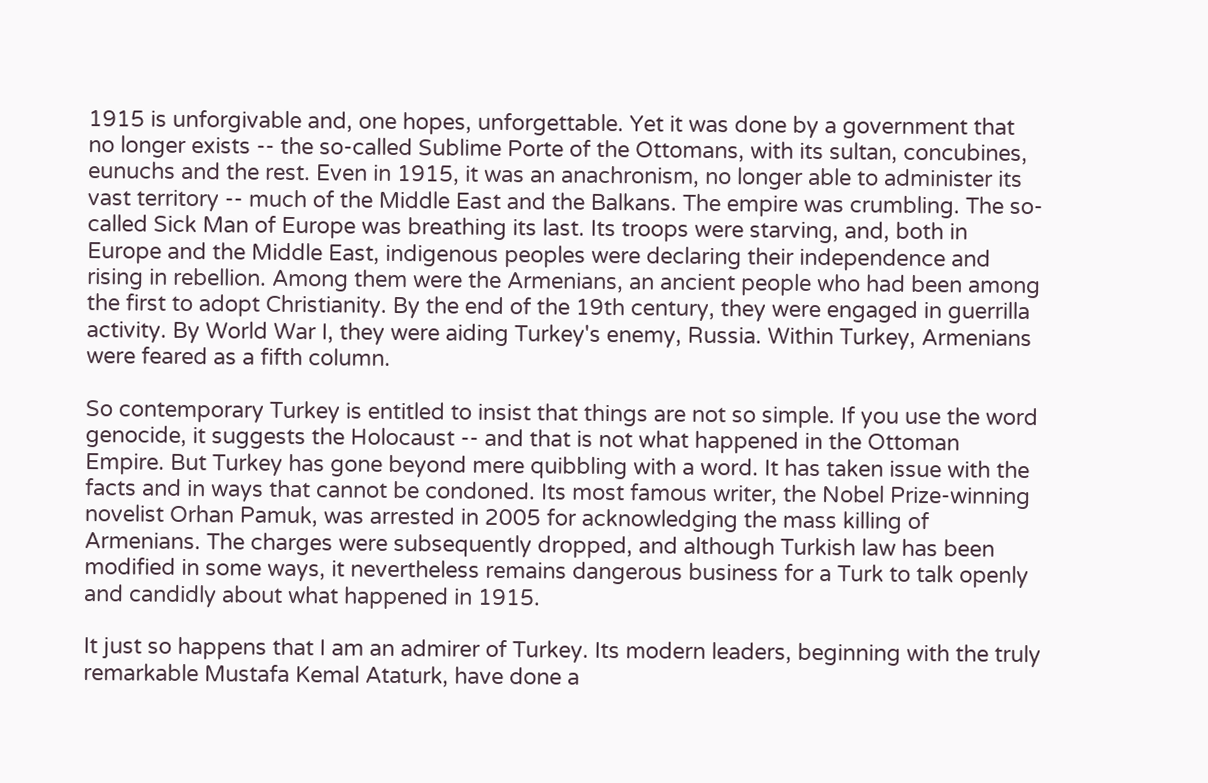1915 is unforgivable and, one hopes, unforgettable. Yet it was done by a government that no longer exists -- the so-called Sublime Porte of the Ottomans, with its sultan, concubines, eunuchs and the rest. Even in 1915, it was an anachronism, no longer able to administer its vast territory -- much of the Middle East and the Balkans. The empire was crumbling. The so-called Sick Man of Europe was breathing its last. Its troops were starving, and, both in Europe and the Middle East, indigenous peoples were declaring their independence and rising in rebellion. Among them were the Armenians, an ancient people who had been among the first to adopt Christianity. By the end of the 19th century, they were engaged in guerrilla activity. By World War I, they were aiding Turkey's enemy, Russia. Within Turkey, Armenians were feared as a fifth column.

So contemporary Turkey is entitled to insist that things are not so simple. If you use the word genocide, it suggests the Holocaust -- and that is not what happened in the Ottoman Empire. But Turkey has gone beyond mere quibbling with a word. It has taken issue with the facts and in ways that cannot be condoned. Its most famous writer, the Nobel Prize-winning novelist Orhan Pamuk, was arrested in 2005 for acknowledging the mass killing of Armenians. The charges were subsequently dropped, and although Turkish law has been modified in some ways, it nevertheless remains dangerous business for a Turk to talk openly and candidly about what happened in 1915.

It just so happens that I am an admirer of Turkey. Its modern leaders, beginning with the truly remarkable Mustafa Kemal Ataturk, have done a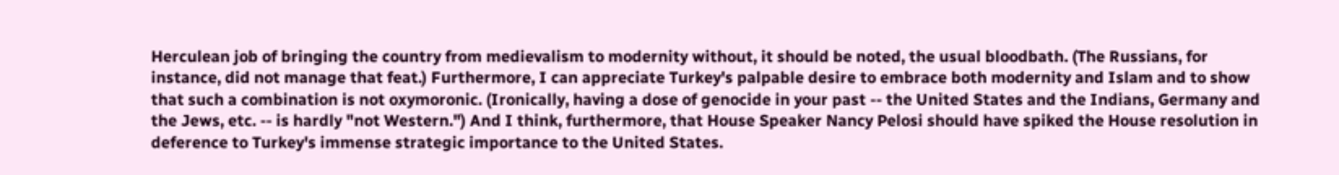Herculean job of bringing the country from medievalism to modernity without, it should be noted, the usual bloodbath. (The Russians, for instance, did not manage that feat.) Furthermore, I can appreciate Turkey's palpable desire to embrace both modernity and Islam and to show that such a combination is not oxymoronic. (Ironically, having a dose of genocide in your past -- the United States and the Indians, Germany and the Jews, etc. -- is hardly "not Western.") And I think, furthermore, that House Speaker Nancy Pelosi should have spiked the House resolution in deference to Turkey's immense strategic importance to the United States.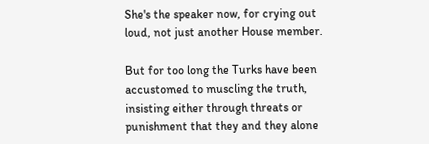She's the speaker now, for crying out loud, not just another House member.

But for too long the Turks have been accustomed to muscling the truth, insisting either through threats or punishment that they and they alone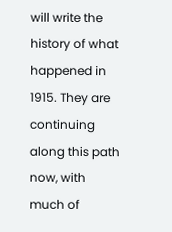will write the history of what happened in 1915. They are continuing along this path now, with much of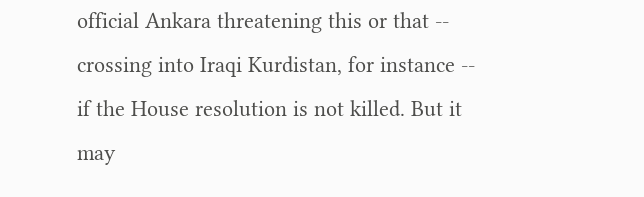official Ankara threatening this or that -- crossing into Iraqi Kurdistan, for instance -- if the House resolution is not killed. But it may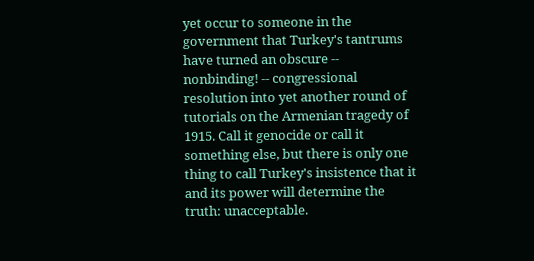yet occur to someone in the government that Turkey's tantrums have turned an obscure -- nonbinding! -- congressional resolution into yet another round of tutorials on the Armenian tragedy of 1915. Call it genocide or call it something else, but there is only one thing to call Turkey's insistence that it and its power will determine the truth: unacceptable.